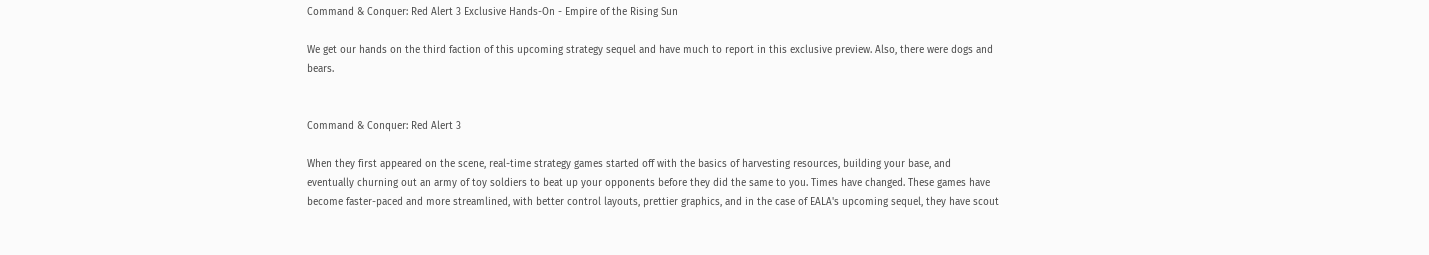Command & Conquer: Red Alert 3 Exclusive Hands-On - Empire of the Rising Sun

We get our hands on the third faction of this upcoming strategy sequel and have much to report in this exclusive preview. Also, there were dogs and bears.


Command & Conquer: Red Alert 3

When they first appeared on the scene, real-time strategy games started off with the basics of harvesting resources, building your base, and eventually churning out an army of toy soldiers to beat up your opponents before they did the same to you. Times have changed. These games have become faster-paced and more streamlined, with better control layouts, prettier graphics, and in the case of EALA's upcoming sequel, they have scout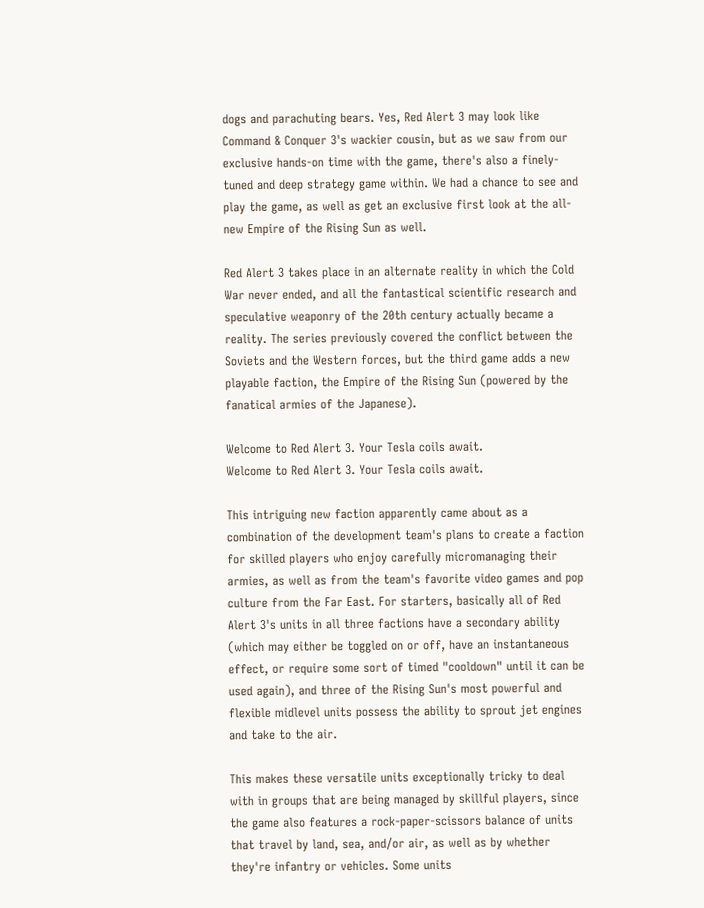dogs and parachuting bears. Yes, Red Alert 3 may look like Command & Conquer 3's wackier cousin, but as we saw from our exclusive hands-on time with the game, there's also a finely-tuned and deep strategy game within. We had a chance to see and play the game, as well as get an exclusive first look at the all-new Empire of the Rising Sun as well.

Red Alert 3 takes place in an alternate reality in which the Cold War never ended, and all the fantastical scientific research and speculative weaponry of the 20th century actually became a reality. The series previously covered the conflict between the Soviets and the Western forces, but the third game adds a new playable faction, the Empire of the Rising Sun (powered by the fanatical armies of the Japanese).

Welcome to Red Alert 3. Your Tesla coils await.
Welcome to Red Alert 3. Your Tesla coils await.

This intriguing new faction apparently came about as a combination of the development team's plans to create a faction for skilled players who enjoy carefully micromanaging their armies, as well as from the team's favorite video games and pop culture from the Far East. For starters, basically all of Red Alert 3's units in all three factions have a secondary ability (which may either be toggled on or off, have an instantaneous effect, or require some sort of timed "cooldown" until it can be used again), and three of the Rising Sun's most powerful and flexible midlevel units possess the ability to sprout jet engines and take to the air.

This makes these versatile units exceptionally tricky to deal with in groups that are being managed by skillful players, since the game also features a rock-paper-scissors balance of units that travel by land, sea, and/or air, as well as by whether they're infantry or vehicles. Some units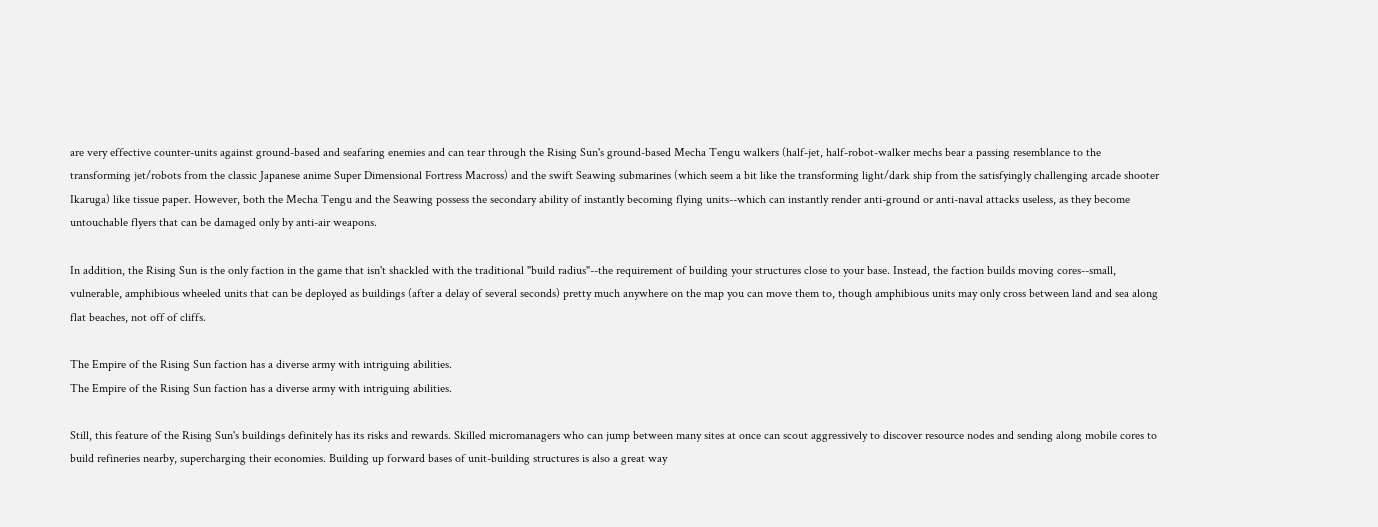are very effective counter-units against ground-based and seafaring enemies and can tear through the Rising Sun's ground-based Mecha Tengu walkers (half-jet, half-robot-walker mechs bear a passing resemblance to the transforming jet/robots from the classic Japanese anime Super Dimensional Fortress Macross) and the swift Seawing submarines (which seem a bit like the transforming light/dark ship from the satisfyingly challenging arcade shooter Ikaruga) like tissue paper. However, both the Mecha Tengu and the Seawing possess the secondary ability of instantly becoming flying units--which can instantly render anti-ground or anti-naval attacks useless, as they become untouchable flyers that can be damaged only by anti-air weapons.

In addition, the Rising Sun is the only faction in the game that isn't shackled with the traditional "build radius"--the requirement of building your structures close to your base. Instead, the faction builds moving cores--small, vulnerable, amphibious wheeled units that can be deployed as buildings (after a delay of several seconds) pretty much anywhere on the map you can move them to, though amphibious units may only cross between land and sea along flat beaches, not off of cliffs.

The Empire of the Rising Sun faction has a diverse army with intriguing abilities.
The Empire of the Rising Sun faction has a diverse army with intriguing abilities.

Still, this feature of the Rising Sun's buildings definitely has its risks and rewards. Skilled micromanagers who can jump between many sites at once can scout aggressively to discover resource nodes and sending along mobile cores to build refineries nearby, supercharging their economies. Building up forward bases of unit-building structures is also a great way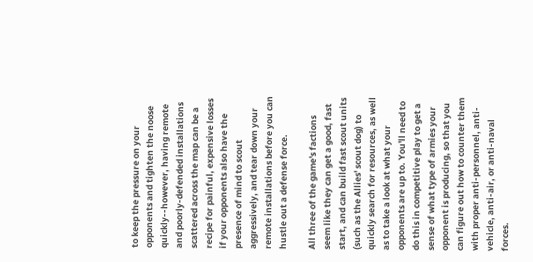to keep the pressure on your opponents and tighten the noose quickly--however, having remote and poorly-defended installations scattered across the map can be a recipe for painful, expensive losses if your opponents also have the presence of mind to scout aggressively, and tear down your remote installations before you can hustle out a defense force.

All three of the game's factions seem like they can get a good, fast start, and can build fast scout units (such as the Allies' scout dog) to quickly search for resources, as well as to take a look at what your opponents are up to. You'll need to do this in competitive play to get a sense of what type of armies your opponent is producing, so that you can figure out how to counter them with proper anti-personnel, anti-vehicle, anti-air, or anti-naval forces.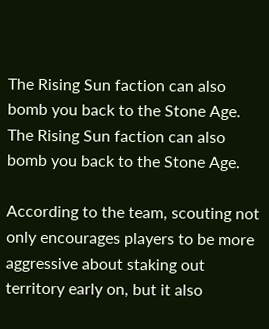The Rising Sun faction can also bomb you back to the Stone Age.
The Rising Sun faction can also bomb you back to the Stone Age.

According to the team, scouting not only encourages players to be more aggressive about staking out territory early on, but it also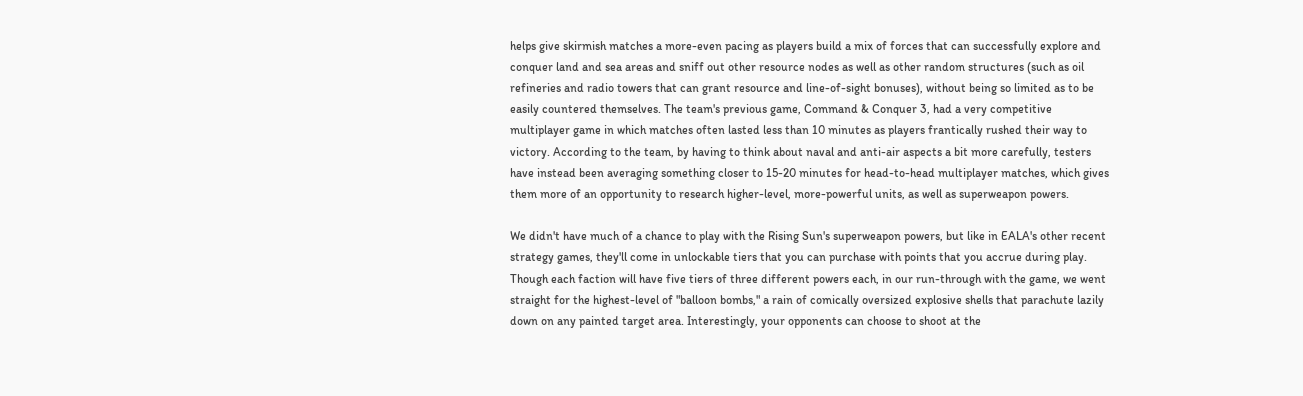helps give skirmish matches a more-even pacing as players build a mix of forces that can successfully explore and conquer land and sea areas and sniff out other resource nodes as well as other random structures (such as oil refineries and radio towers that can grant resource and line-of-sight bonuses), without being so limited as to be easily countered themselves. The team's previous game, Command & Conquer 3, had a very competitive multiplayer game in which matches often lasted less than 10 minutes as players frantically rushed their way to victory. According to the team, by having to think about naval and anti-air aspects a bit more carefully, testers have instead been averaging something closer to 15-20 minutes for head-to-head multiplayer matches, which gives them more of an opportunity to research higher-level, more-powerful units, as well as superweapon powers.

We didn't have much of a chance to play with the Rising Sun's superweapon powers, but like in EALA's other recent strategy games, they'll come in unlockable tiers that you can purchase with points that you accrue during play. Though each faction will have five tiers of three different powers each, in our run-through with the game, we went straight for the highest-level of "balloon bombs," a rain of comically oversized explosive shells that parachute lazily down on any painted target area. Interestingly, your opponents can choose to shoot at the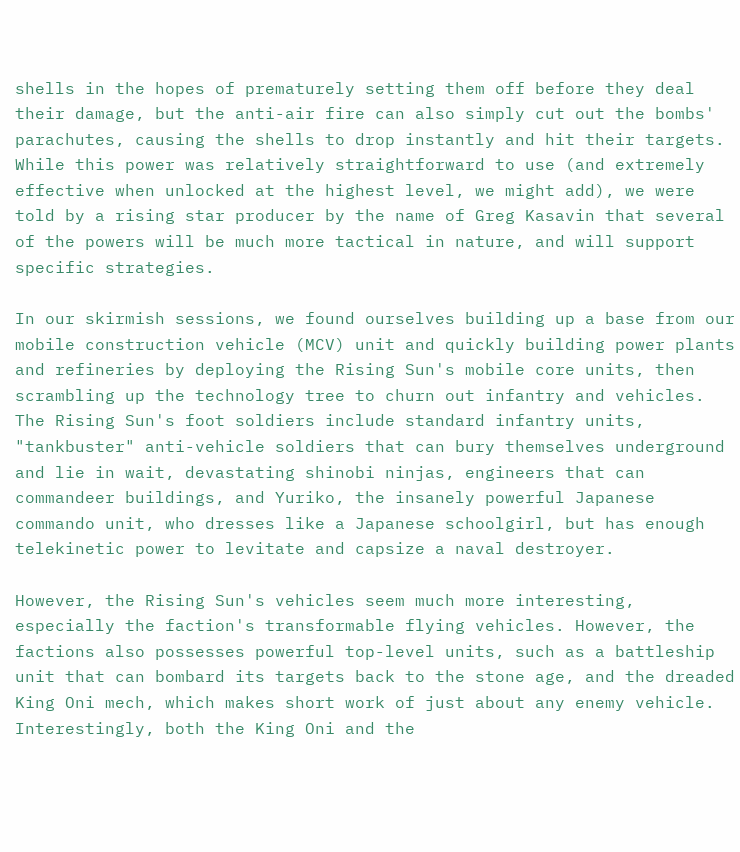shells in the hopes of prematurely setting them off before they deal their damage, but the anti-air fire can also simply cut out the bombs' parachutes, causing the shells to drop instantly and hit their targets. While this power was relatively straightforward to use (and extremely effective when unlocked at the highest level, we might add), we were told by a rising star producer by the name of Greg Kasavin that several of the powers will be much more tactical in nature, and will support specific strategies.

In our skirmish sessions, we found ourselves building up a base from our mobile construction vehicle (MCV) unit and quickly building power plants and refineries by deploying the Rising Sun's mobile core units, then scrambling up the technology tree to churn out infantry and vehicles. The Rising Sun's foot soldiers include standard infantry units, "tankbuster" anti-vehicle soldiers that can bury themselves underground and lie in wait, devastating shinobi ninjas, engineers that can commandeer buildings, and Yuriko, the insanely powerful Japanese commando unit, who dresses like a Japanese schoolgirl, but has enough telekinetic power to levitate and capsize a naval destroyer.

However, the Rising Sun's vehicles seem much more interesting, especially the faction's transformable flying vehicles. However, the factions also possesses powerful top-level units, such as a battleship unit that can bombard its targets back to the stone age, and the dreaded King Oni mech, which makes short work of just about any enemy vehicle. Interestingly, both the King Oni and the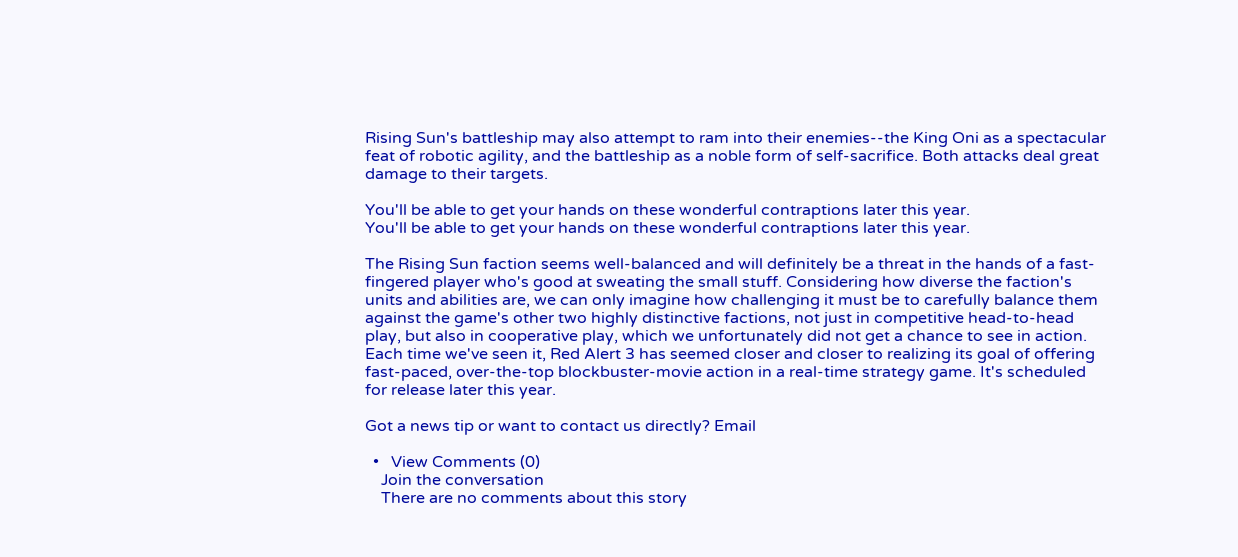Rising Sun's battleship may also attempt to ram into their enemies--the King Oni as a spectacular feat of robotic agility, and the battleship as a noble form of self-sacrifice. Both attacks deal great damage to their targets.

You'll be able to get your hands on these wonderful contraptions later this year.
You'll be able to get your hands on these wonderful contraptions later this year.

The Rising Sun faction seems well-balanced and will definitely be a threat in the hands of a fast-fingered player who's good at sweating the small stuff. Considering how diverse the faction's units and abilities are, we can only imagine how challenging it must be to carefully balance them against the game's other two highly distinctive factions, not just in competitive head-to-head play, but also in cooperative play, which we unfortunately did not get a chance to see in action. Each time we've seen it, Red Alert 3 has seemed closer and closer to realizing its goal of offering fast-paced, over-the-top blockbuster-movie action in a real-time strategy game. It's scheduled for release later this year.

Got a news tip or want to contact us directly? Email

  •   View Comments (0)
    Join the conversation
    There are no comments about this story